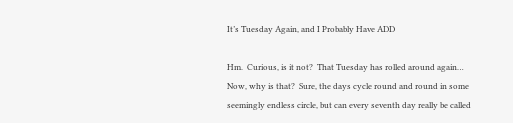It’s Tuesday Again, and I Probably Have ADD

Hm.  Curious, is it not?  That Tuesday has rolled around again…  Now, why is that?  Sure, the days cycle round and round in some seemingly endless circle, but can every seventh day really be called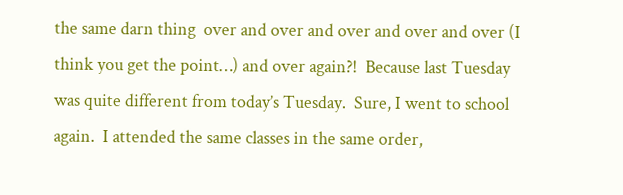the same darn thing  over and over and over and over and over (I think you get the point…) and over again?!  Because last Tuesday was quite different from today’s Tuesday.  Sure, I went to school again.  I attended the same classes in the same order,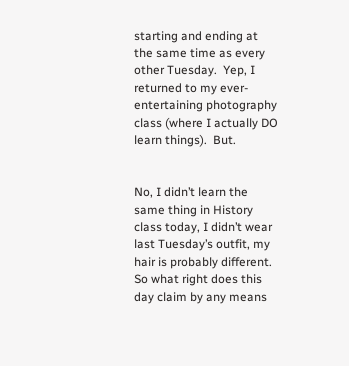starting and ending at the same time as every other Tuesday.  Yep, I returned to my ever-entertaining photography class (where I actually DO learn things).  But.


No, I didn’t learn the same thing in History class today, I didn’t wear last Tuesday’s outfit, my hair is probably different.  So what right does this day claim by any means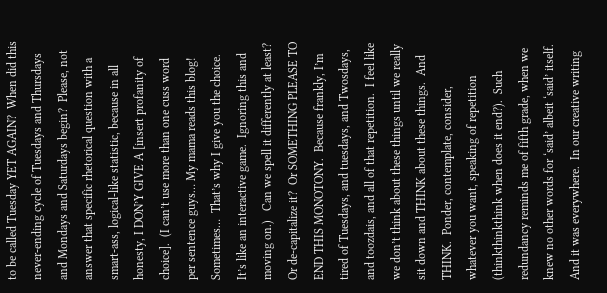to be called Tuesday YET AGAIN?  When did this never-ending cycle of Tuesdays and Thursdays and Mondays and Saturdays begin?  Please, not answer that specific rhetorical question with a smart-ass, logical-like statistic, because in all honesty, I DON’Y GIVE A [insert profanity of choice].  (I can’t use more than one cuss word per sentence guys… My mama reads this blog!  Sometimes…  That’s why I give you the choice.  It’s like an interactive game.  Ignoring this and moving on.)   Can we spell it differently at least?  Or de-capitalize it?  Or SOMETHING PLEASE TO END THIS MONOTONY.  Because frankly, I’m tired of Tuesdays, and tuesdays, and Twosdays, and toozdais, and all of that repetition.  I feel like we don’t think about these things until we really sit down and THINK about these things.  And THINK.  Ponder, contemplate, consider, whatever you want, speaking of repetition (thinkthinkthink when does it end?).  Such redundancy reminds me of fifth grade, when we knew no other words for ‘said’ albeit ‘said’ itself.  And it was everywhere.  In our creative writing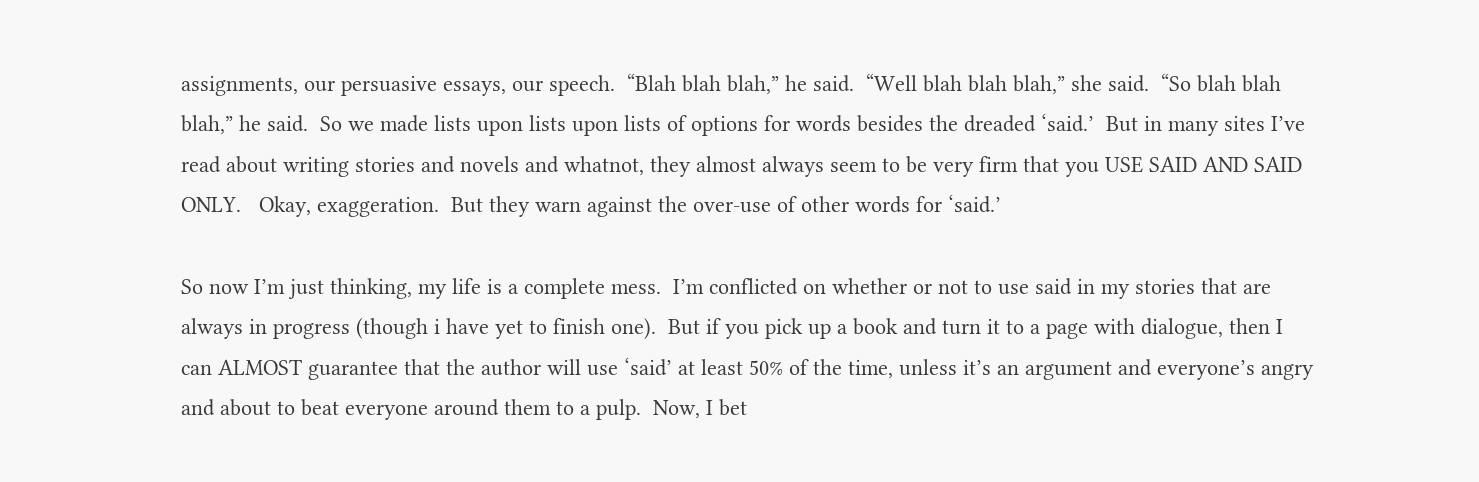assignments, our persuasive essays, our speech.  “Blah blah blah,” he said.  “Well blah blah blah,” she said.  “So blah blah blah,” he said.  So we made lists upon lists upon lists of options for words besides the dreaded ‘said.’  But in many sites I’ve read about writing stories and novels and whatnot, they almost always seem to be very firm that you USE SAID AND SAID ONLY.   Okay, exaggeration.  But they warn against the over-use of other words for ‘said.’

So now I’m just thinking, my life is a complete mess.  I’m conflicted on whether or not to use said in my stories that are always in progress (though i have yet to finish one).  But if you pick up a book and turn it to a page with dialogue, then I can ALMOST guarantee that the author will use ‘said’ at least 50% of the time, unless it’s an argument and everyone’s angry and about to beat everyone around them to a pulp.  Now, I bet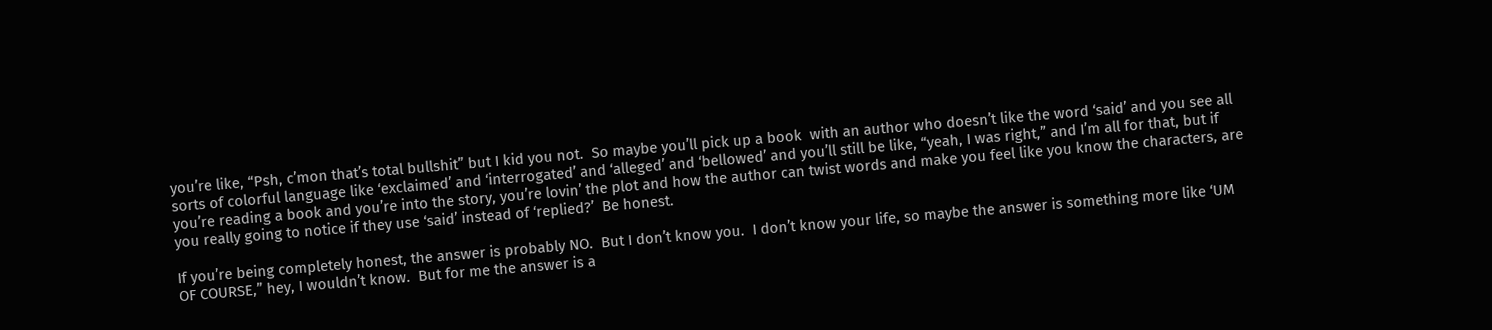you’re like, “Psh, c’mon that’s total bullshit” but I kid you not.  So maybe you’ll pick up a book  with an author who doesn’t like the word ‘said’ and you see all sorts of colorful language like ‘exclaimed’ and ‘interrogated’ and ‘alleged’ and ‘bellowed’ and you’ll still be like, “yeah, I was right,” and I’m all for that, but if you’re reading a book and you’re into the story, you’re lovin’ the plot and how the author can twist words and make you feel like you know the characters, are you really going to notice if they use ‘said’ instead of ‘replied?’  Be honest.

If you’re being completely honest, the answer is probably NO.  But I don’t know you.  I don’t know your life, so maybe the answer is something more like ‘UM OF COURSE,” hey, I wouldn’t know.  But for me the answer is a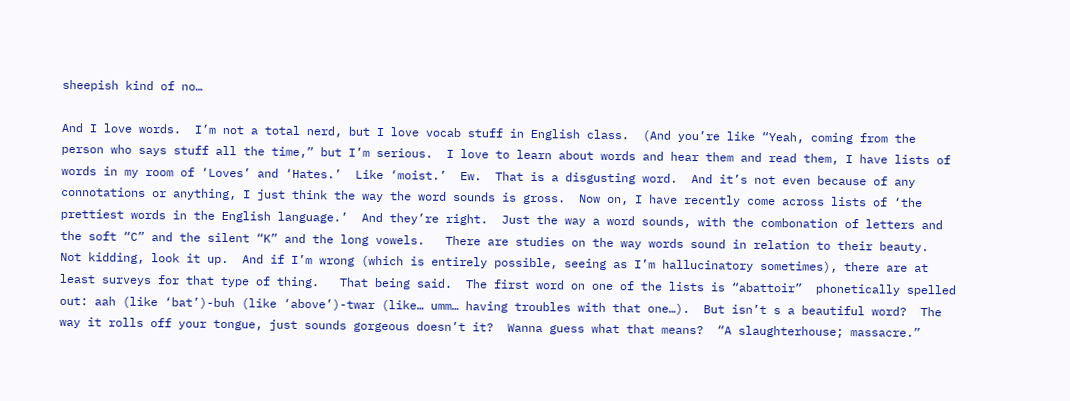sheepish kind of no…

And I love words.  I’m not a total nerd, but I love vocab stuff in English class.  (And you’re like “Yeah, coming from the person who says stuff all the time,” but I’m serious.  I love to learn about words and hear them and read them, I have lists of words in my room of ‘Loves’ and ‘Hates.’  Like ‘moist.’  Ew.  That is a disgusting word.  And it’s not even because of any connotations or anything, I just think the way the word sounds is gross.  Now on, I have recently come across lists of ‘the prettiest words in the English language.’  And they’re right.  Just the way a word sounds, with the combonation of letters and the soft “C” and the silent “K” and the long vowels.   There are studies on the way words sound in relation to their beauty.  Not kidding, look it up.  And if I’m wrong (which is entirely possible, seeing as I’m hallucinatory sometimes), there are at least surveys for that type of thing.   That being said.  The first word on one of the lists is “abattoir”  phonetically spelled out: aah (like ‘bat’)-buh (like ‘above’)-twar (like… umm… having troubles with that one…).  But isn’t s a beautiful word?  The way it rolls off your tongue, just sounds gorgeous doesn’t it?  Wanna guess what that means?  “A slaughterhouse; massacre.”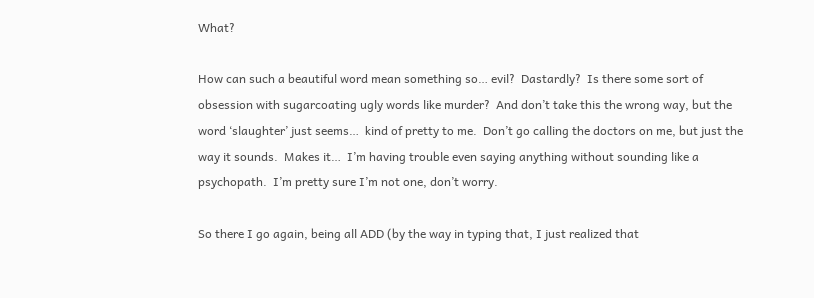What?

How can such a beautiful word mean something so… evil?  Dastardly?  Is there some sort of obsession with sugarcoating ugly words like murder?  And don’t take this the wrong way, but the word ‘slaughter’ just seems…  kind of pretty to me.  Don’t go calling the doctors on me, but just the way it sounds.  Makes it…  I’m having trouble even saying anything without sounding like a psychopath.  I’m pretty sure I’m not one, don’t worry.

So there I go again, being all ADD (by the way in typing that, I just realized that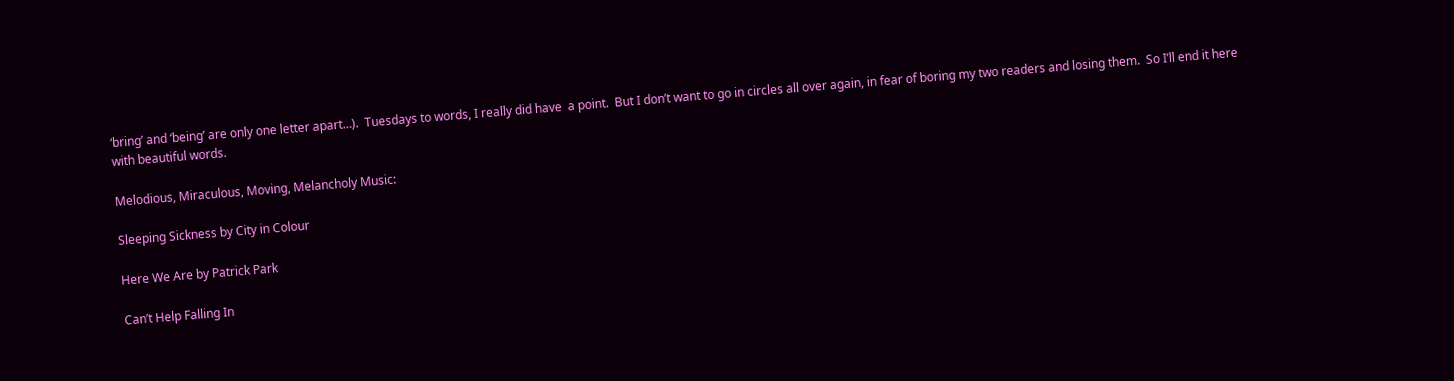‘bring’ and ‘being’ are only one letter apart…).  Tuesdays to words, I really did have  a point.  But I don’t want to go in circles all over again, in fear of boring my two readers and losing them.  So I’ll end it here with beautiful words.

Melodious, Miraculous, Moving, Melancholy Music:

Sleeping Sickness by City in Colour

Here We Are by Patrick Park

Can’t Help Falling In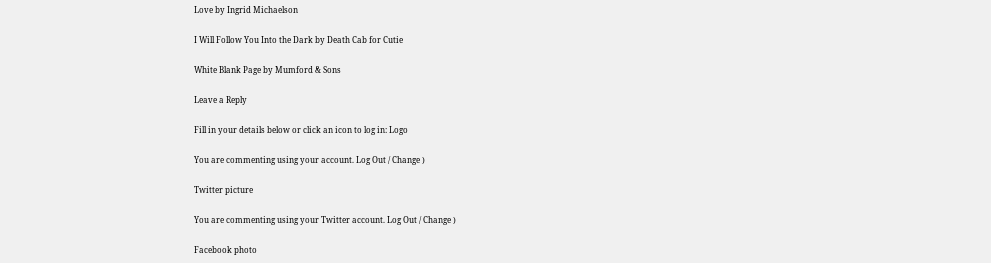Love by Ingrid Michaelson

I Will Follow You Into the Dark by Death Cab for Cutie

White Blank Page by Mumford & Sons

Leave a Reply

Fill in your details below or click an icon to log in: Logo

You are commenting using your account. Log Out / Change )

Twitter picture

You are commenting using your Twitter account. Log Out / Change )

Facebook photo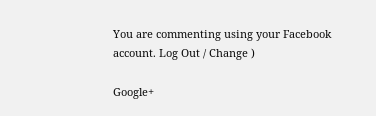You are commenting using your Facebook account. Log Out / Change )

Google+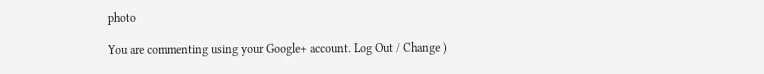photo

You are commenting using your Google+ account. Log Out / Change )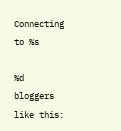Connecting to %s

%d bloggers like this: